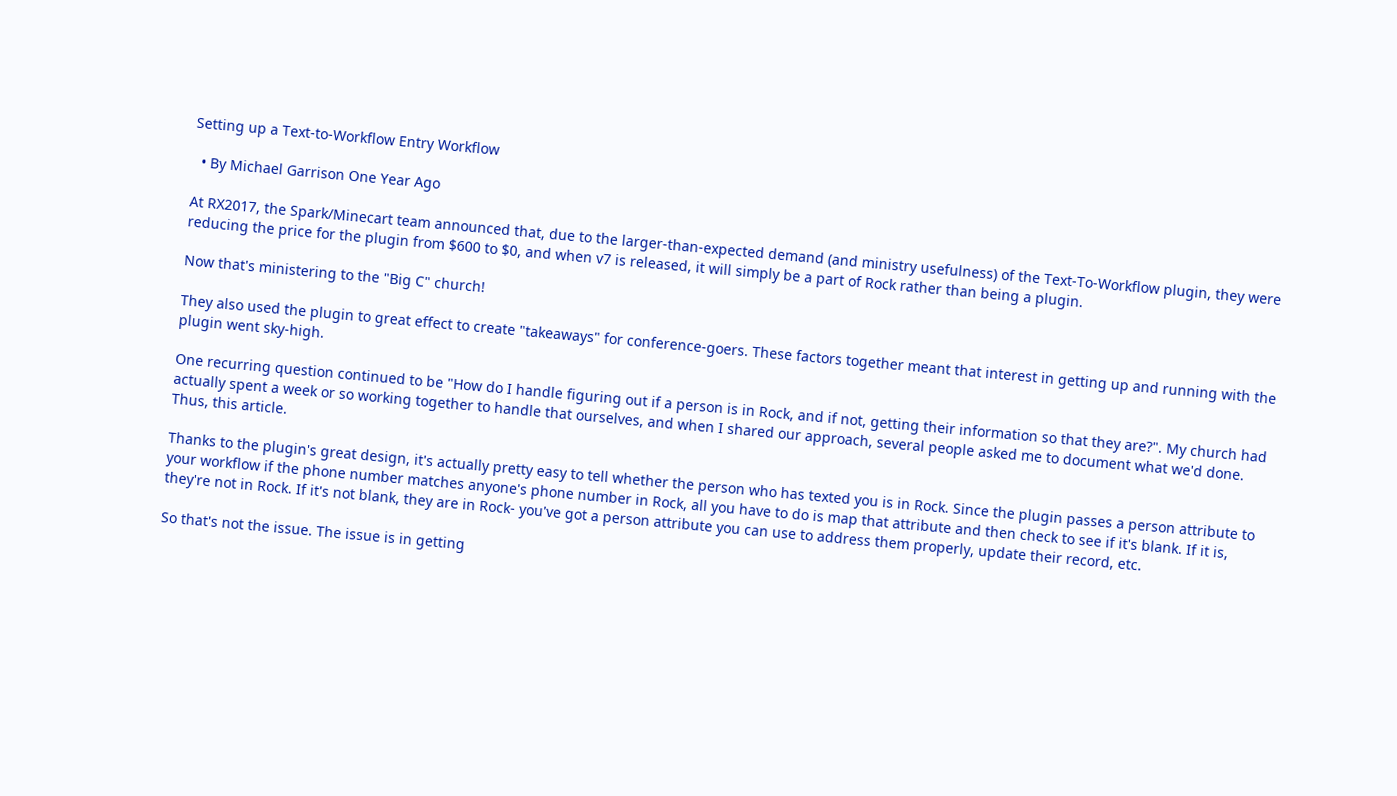Setting up a Text-to-Workflow Entry Workflow

  • By Michael Garrison One Year Ago

At RX2017, the Spark/Minecart team announced that, due to the larger-than-expected demand (and ministry usefulness) of the Text-To-Workflow plugin, they were reducing the price for the plugin from $600 to $0, and when v7 is released, it will simply be a part of Rock rather than being a plugin.

Now that's ministering to the "Big C" church!

They also used the plugin to great effect to create "takeaways" for conference-goers. These factors together meant that interest in getting up and running with the plugin went sky-high.

One recurring question continued to be "How do I handle figuring out if a person is in Rock, and if not, getting their information so that they are?". My church had actually spent a week or so working together to handle that ourselves, and when I shared our approach, several people asked me to document what we'd done. Thus, this article.

Thanks to the plugin's great design, it's actually pretty easy to tell whether the person who has texted you is in Rock. Since the plugin passes a person attribute to your workflow if the phone number matches anyone's phone number in Rock, all you have to do is map that attribute and then check to see if it's blank. If it is, they're not in Rock. If it's not blank, they are in Rock- you've got a person attribute you can use to address them properly, update their record, etc.

So that's not the issue. The issue is in getting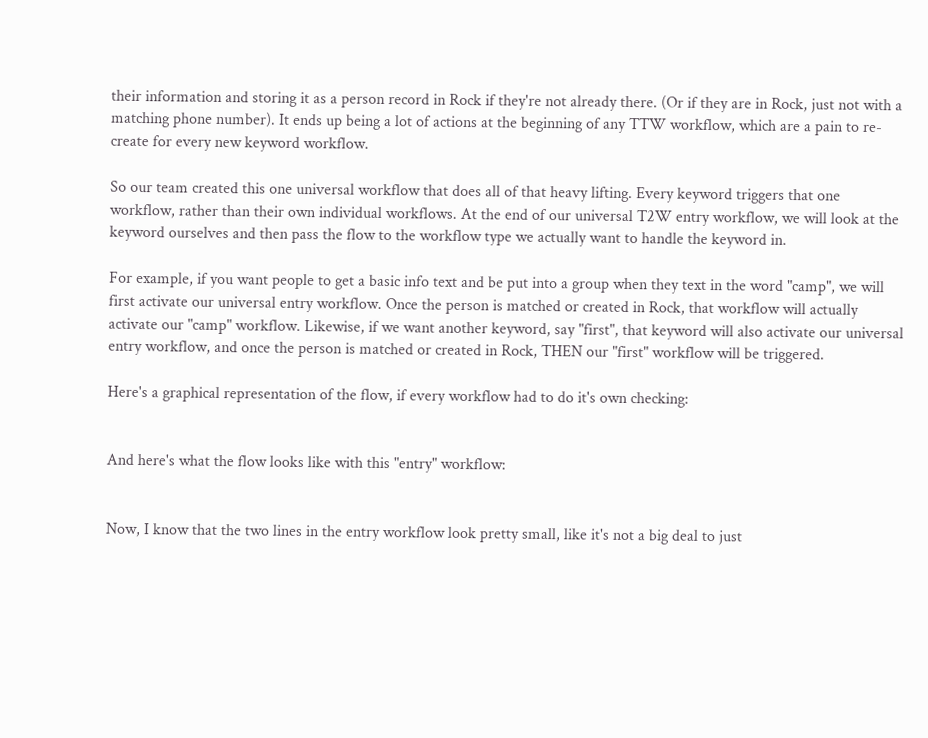their information and storing it as a person record in Rock if they're not already there. (Or if they are in Rock, just not with a matching phone number). It ends up being a lot of actions at the beginning of any TTW workflow, which are a pain to re-create for every new keyword workflow.

So our team created this one universal workflow that does all of that heavy lifting. Every keyword triggers that one workflow, rather than their own individual workflows. At the end of our universal T2W entry workflow, we will look at the keyword ourselves and then pass the flow to the workflow type we actually want to handle the keyword in.

For example, if you want people to get a basic info text and be put into a group when they text in the word "camp", we will first activate our universal entry workflow. Once the person is matched or created in Rock, that workflow will actually activate our "camp" workflow. Likewise, if we want another keyword, say "first", that keyword will also activate our universal entry workflow, and once the person is matched or created in Rock, THEN our "first" workflow will be triggered.

Here's a graphical representation of the flow, if every workflow had to do it's own checking:


And here's what the flow looks like with this "entry" workflow:


Now, I know that the two lines in the entry workflow look pretty small, like it's not a big deal to just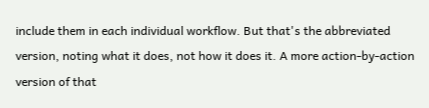include them in each individual workflow. But that's the abbreviated version, noting what it does, not how it does it. A more action-by-action version of that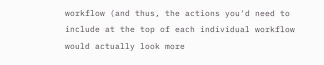workflow (and thus, the actions you'd need to include at the top of each individual workflow would actually look more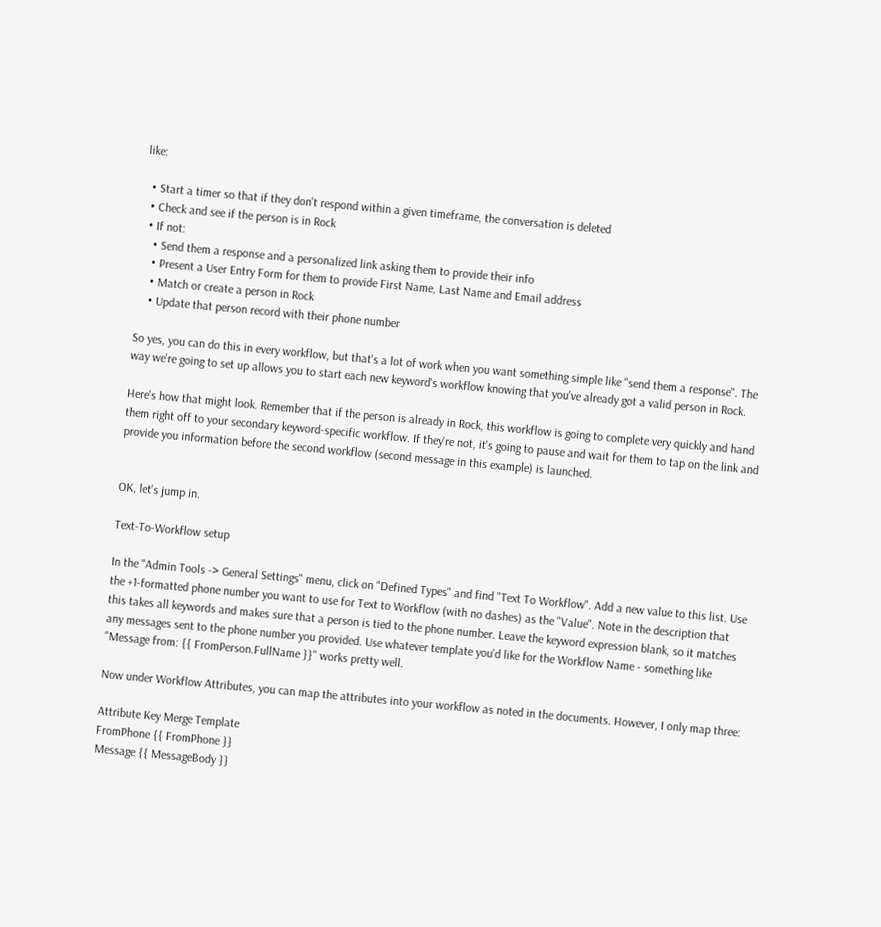like:

  • Start a timer so that if they don't respond within a given timeframe, the conversation is deleted
  • Check and see if the person is in Rock
  • If not:
    • Send them a response and a personalized link asking them to provide their info
    • Present a User Entry Form for them to provide First Name, Last Name and Email address
    • Match or create a person in Rock
    • Update that person record with their phone number

So yes, you can do this in every workflow, but that's a lot of work when you want something simple like "send them a response". The way we're going to set up allows you to start each new keyword's workflow knowing that you've already got a valid person in Rock.

Here's how that might look. Remember that if the person is already in Rock, this workflow is going to complete very quickly and hand them right off to your secondary keyword-specific workflow. If they're not, it's going to pause and wait for them to tap on the link and provide you information before the second workflow (second message in this example) is launched.


OK, let's jump in.

Text-To-Workflow setup

In the "Admin Tools -> General Settings" menu, click on "Defined Types" and find "Text To Workflow". Add a new value to this list. Use the +1-formatted phone number you want to use for Text to Workflow (with no dashes) as the "Value". Note in the description that this takes all keywords and makes sure that a person is tied to the phone number. Leave the keyword expression blank, so it matches any messages sent to the phone number you provided. Use whatever template you'd like for the Workflow Name - something like "Message from: {{ FromPerson.FullName }}" works pretty well.

Now under Workflow Attributes, you can map the attributes into your workflow as noted in the documents. However, I only map three:

Attribute Key Merge Template
FromPhone {{ FromPhone }}
Message {{ MessageBody }}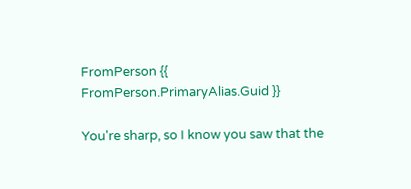FromPerson {{ FromPerson.PrimaryAlias.Guid }}

You're sharp, so I know you saw that the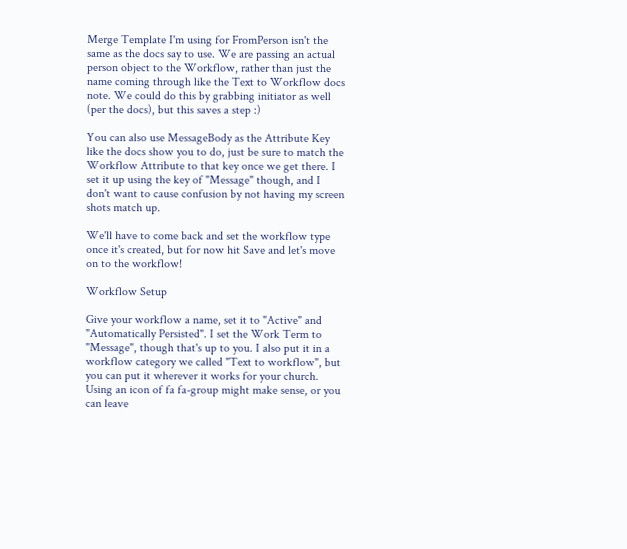Merge Template I'm using for FromPerson isn't the same as the docs say to use. We are passing an actual person object to the Workflow, rather than just the name coming through like the Text to Workflow docs note. We could do this by grabbing initiator as well (per the docs), but this saves a step :)

You can also use MessageBody as the Attribute Key like the docs show you to do, just be sure to match the Workflow Attribute to that key once we get there. I set it up using the key of "Message" though, and I don't want to cause confusion by not having my screen shots match up.

We'll have to come back and set the workflow type once it's created, but for now hit Save and let's move on to the workflow!

Workflow Setup

Give your workflow a name, set it to "Active" and "Automatically Persisted". I set the Work Term to "Message", though that's up to you. I also put it in a workflow category we called "Text to workflow", but you can put it wherever it works for your church. Using an icon of fa fa-group might make sense, or you can leave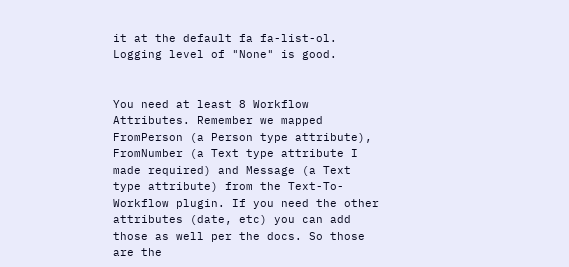it at the default fa fa-list-ol. Logging level of "None" is good.


You need at least 8 Workflow Attributes. Remember we mapped FromPerson (a Person type attribute), FromNumber (a Text type attribute I made required) and Message (a Text type attribute) from the Text-To-Workflow plugin. If you need the other attributes (date, etc) you can add those as well per the docs. So those are the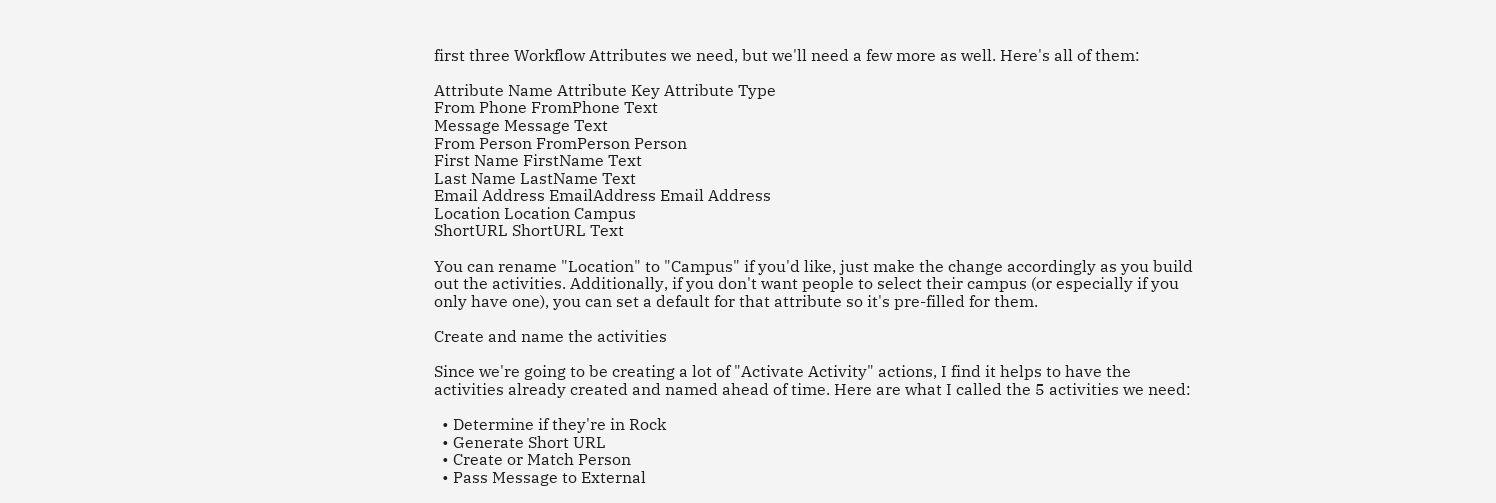first three Workflow Attributes we need, but we'll need a few more as well. Here's all of them:

Attribute Name Attribute Key Attribute Type
From Phone FromPhone Text
Message Message Text
From Person FromPerson Person
First Name FirstName Text
Last Name LastName Text
Email Address EmailAddress Email Address
Location Location Campus
ShortURL ShortURL Text

You can rename "Location" to "Campus" if you'd like, just make the change accordingly as you build out the activities. Additionally, if you don't want people to select their campus (or especially if you only have one), you can set a default for that attribute so it's pre-filled for them.

Create and name the activities

Since we're going to be creating a lot of "Activate Activity" actions, I find it helps to have the activities already created and named ahead of time. Here are what I called the 5 activities we need:

  • Determine if they're in Rock
  • Generate Short URL
  • Create or Match Person
  • Pass Message to External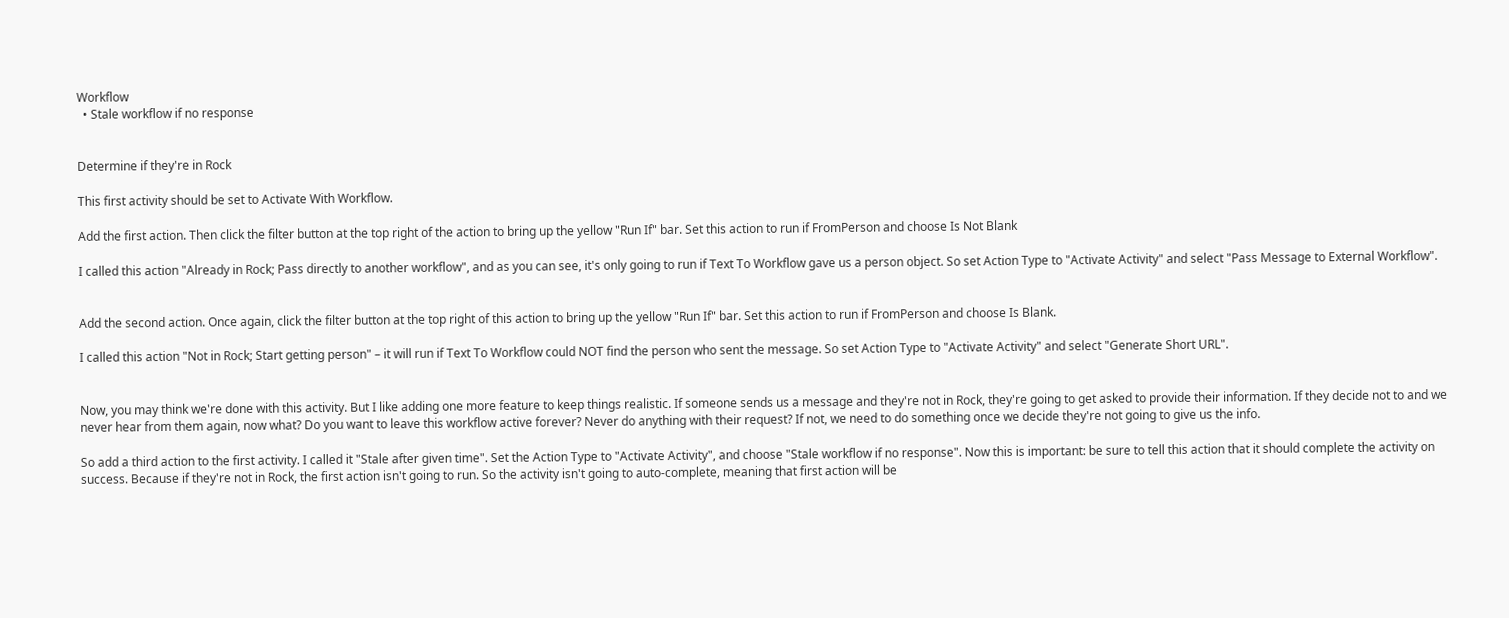Workflow
  • Stale workflow if no response


Determine if they're in Rock

This first activity should be set to Activate With Workflow.

Add the first action. Then click the filter button at the top right of the action to bring up the yellow "Run If" bar. Set this action to run if FromPerson and choose Is Not Blank

I called this action "Already in Rock; Pass directly to another workflow", and as you can see, it's only going to run if Text To Workflow gave us a person object. So set Action Type to "Activate Activity" and select "Pass Message to External Workflow".


Add the second action. Once again, click the filter button at the top right of this action to bring up the yellow "Run If" bar. Set this action to run if FromPerson and choose Is Blank.

I called this action "Not in Rock; Start getting person" – it will run if Text To Workflow could NOT find the person who sent the message. So set Action Type to "Activate Activity" and select "Generate Short URL".


Now, you may think we're done with this activity. But I like adding one more feature to keep things realistic. If someone sends us a message and they're not in Rock, they're going to get asked to provide their information. If they decide not to and we never hear from them again, now what? Do you want to leave this workflow active forever? Never do anything with their request? If not, we need to do something once we decide they're not going to give us the info.

So add a third action to the first activity. I called it "Stale after given time". Set the Action Type to "Activate Activity", and choose "Stale workflow if no response". Now this is important: be sure to tell this action that it should complete the activity on success. Because if they're not in Rock, the first action isn't going to run. So the activity isn't going to auto-complete, meaning that first action will be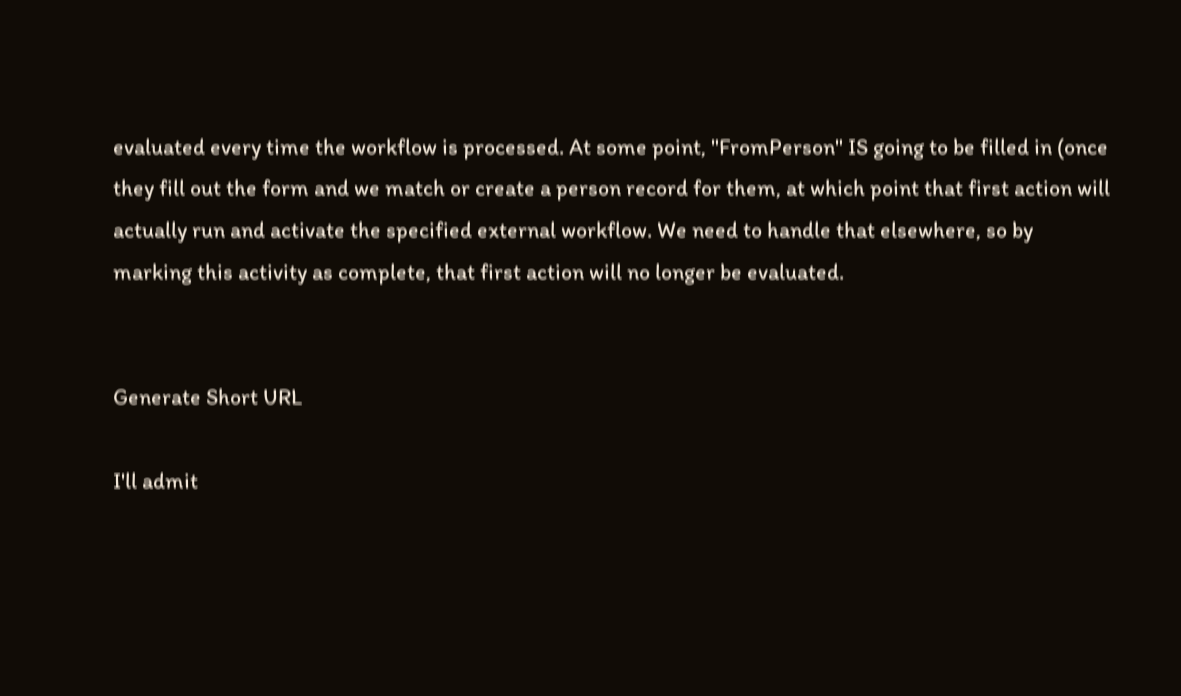evaluated every time the workflow is processed. At some point, "FromPerson" IS going to be filled in (once they fill out the form and we match or create a person record for them, at which point that first action will actually run and activate the specified external workflow. We need to handle that elsewhere, so by marking this activity as complete, that first action will no longer be evaluated.


Generate Short URL

I'll admit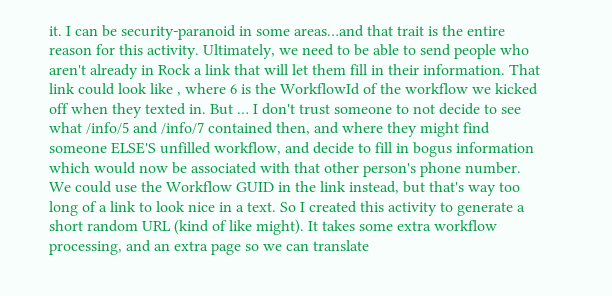it. I can be security-paranoid in some areas…and that trait is the entire reason for this activity. Ultimately, we need to be able to send people who aren't already in Rock a link that will let them fill in their information. That link could look like , where 6 is the WorkflowId of the workflow we kicked off when they texted in. But … I don't trust someone to not decide to see what /info/5 and /info/7 contained then, and where they might find someone ELSE'S unfilled workflow, and decide to fill in bogus information which would now be associated with that other person's phone number. We could use the Workflow GUID in the link instead, but that's way too long of a link to look nice in a text. So I created this activity to generate a short random URL (kind of like might). It takes some extra workflow processing, and an extra page so we can translate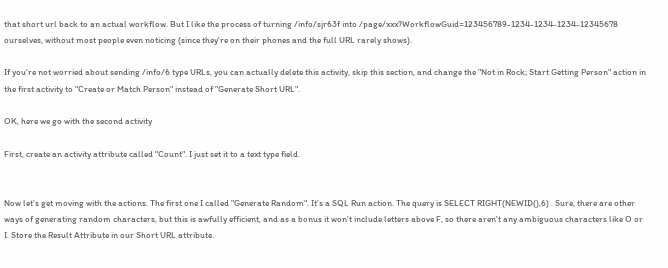that short url back to an actual workflow. But I like the process of turning /info/sjr63f into /page/xxx?WorkflowGuid=123456789-1234-1234-1234-12345678 ourselves, without most people even noticing (since they're on their phones and the full URL rarely shows).

If you're not worried about sending /info/6 type URLs, you can actually delete this activity, skip this section, and change the "Not in Rock; Start Getting Person" action in the first activity to "Create or Match Person" instead of "Generate Short URL".

OK, here we go with the second activity

First, create an activity attribute called "Count". I just set it to a text type field.


Now let's get moving with the actions. The first one I called "Generate Random". It's a SQL Run action. The query is SELECT RIGHT(NEWID(),6) . Sure, there are other ways of generating random characters, but this is awfully efficient, and as a bonus it won't include letters above F, so there aren't any ambiguous characters like O or I. Store the Result Attribute in our Short URL attribute.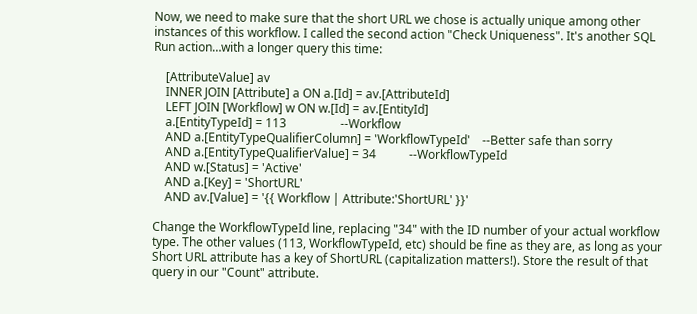Now, we need to make sure that the short URL we chose is actually unique among other instances of this workflow. I called the second action "Check Uniqueness". It's another SQL Run action…with a longer query this time:

    [AttributeValue] av
    INNER JOIN [Attribute] a ON a.[Id] = av.[AttributeId]
    LEFT JOIN [Workflow] w ON w.[Id] = av.[EntityId]
    a.[EntityTypeId] = 113                  --Workflow
    AND a.[EntityTypeQualifierColumn] = 'WorkflowTypeId'    --Better safe than sorry
    AND a.[EntityTypeQualifierValue] = 34           --WorkflowTypeId
    AND w.[Status] = 'Active'
    AND a.[Key] = 'ShortURL'
    AND av.[Value] = '{{ Workflow | Attribute:'ShortURL' }}'

Change the WorkflowTypeId line, replacing "34" with the ID number of your actual workflow type. The other values (113, WorkflowTypeId, etc) should be fine as they are, as long as your Short URL attribute has a key of ShortURL (capitalization matters!). Store the result of that query in our "Count" attribute.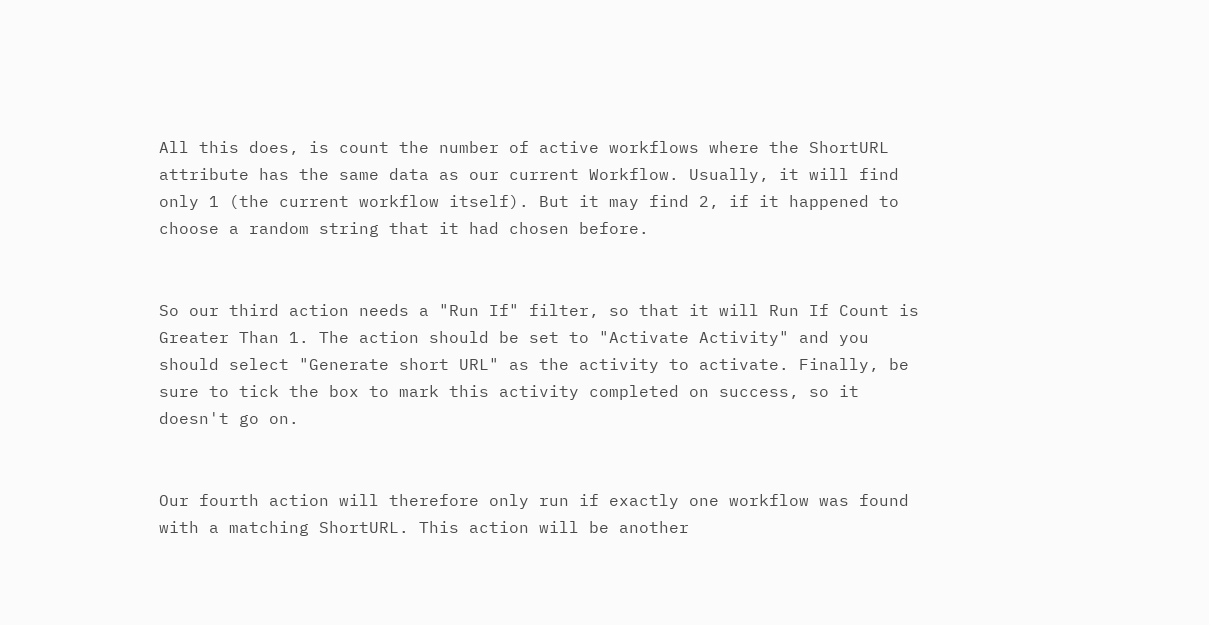All this does, is count the number of active workflows where the ShortURL attribute has the same data as our current Workflow. Usually, it will find only 1 (the current workflow itself). But it may find 2, if it happened to choose a random string that it had chosen before.


So our third action needs a "Run If" filter, so that it will Run If Count is Greater Than 1. The action should be set to "Activate Activity" and you should select "Generate short URL" as the activity to activate. Finally, be sure to tick the box to mark this activity completed on success, so it doesn't go on.


Our fourth action will therefore only run if exactly one workflow was found with a matching ShortURL. This action will be another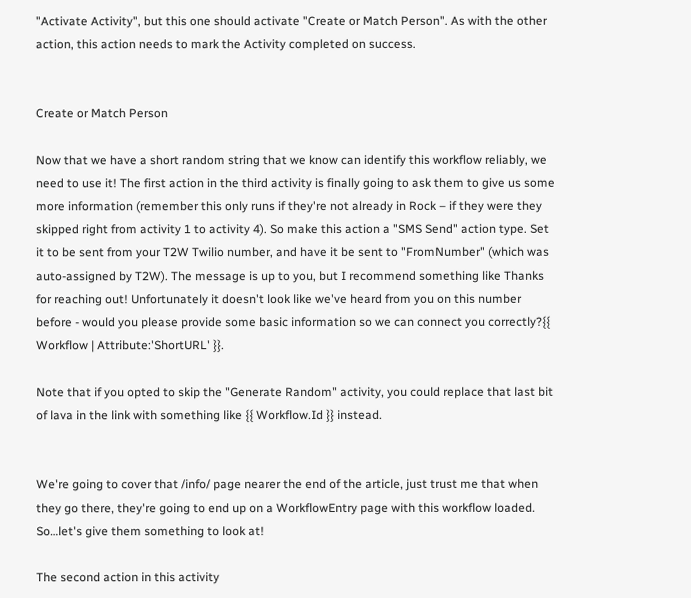"Activate Activity", but this one should activate "Create or Match Person". As with the other action, this action needs to mark the Activity completed on success.


Create or Match Person

Now that we have a short random string that we know can identify this workflow reliably, we need to use it! The first action in the third activity is finally going to ask them to give us some more information (remember this only runs if they're not already in Rock – if they were they skipped right from activity 1 to activity 4). So make this action a "SMS Send" action type. Set it to be sent from your T2W Twilio number, and have it be sent to "FromNumber" (which was auto-assigned by T2W). The message is up to you, but I recommend something like Thanks for reaching out! Unfortunately it doesn't look like we've heard from you on this number before - would you please provide some basic information so we can connect you correctly?{{ Workflow | Attribute:'ShortURL' }}.

Note that if you opted to skip the "Generate Random" activity, you could replace that last bit of lava in the link with something like {{ Workflow.Id }} instead.


We're going to cover that /info/ page nearer the end of the article, just trust me that when they go there, they're going to end up on a WorkflowEntry page with this workflow loaded. So…let's give them something to look at!

The second action in this activity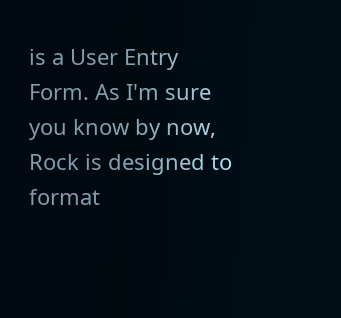is a User Entry Form. As I'm sure you know by now, Rock is designed to format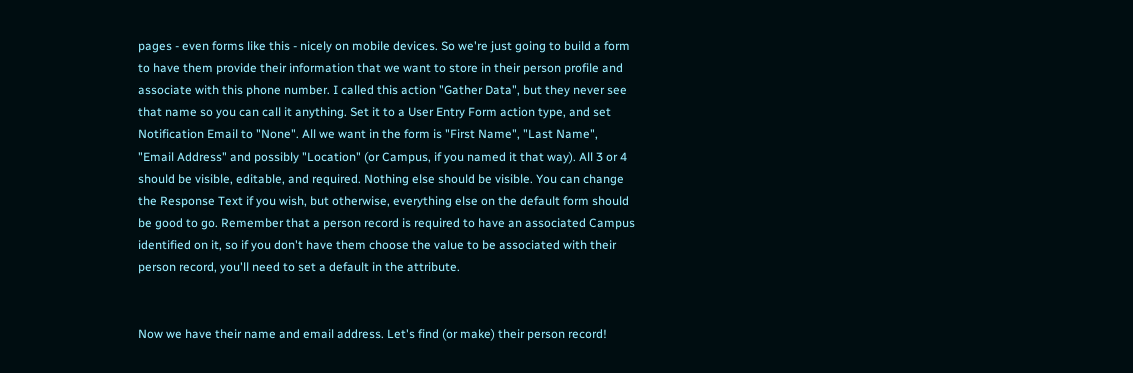pages - even forms like this - nicely on mobile devices. So we're just going to build a form to have them provide their information that we want to store in their person profile and associate with this phone number. I called this action "Gather Data", but they never see that name so you can call it anything. Set it to a User Entry Form action type, and set Notification Email to "None". All we want in the form is "First Name", "Last Name", "Email Address" and possibly "Location" (or Campus, if you named it that way). All 3 or 4 should be visible, editable, and required. Nothing else should be visible. You can change the Response Text if you wish, but otherwise, everything else on the default form should be good to go. Remember that a person record is required to have an associated Campus identified on it, so if you don't have them choose the value to be associated with their person record, you'll need to set a default in the attribute.


Now we have their name and email address. Let's find (or make) their person record!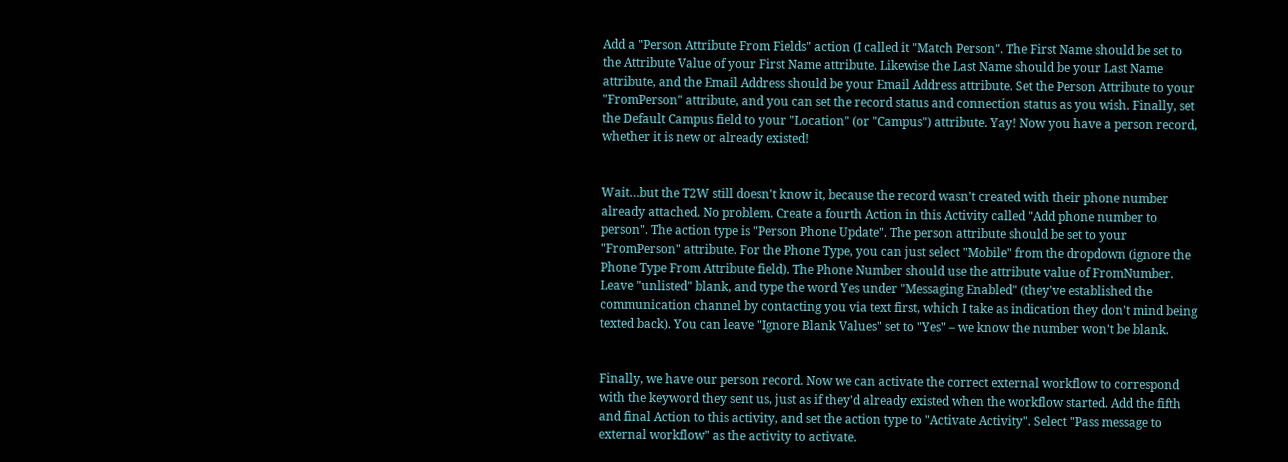Add a "Person Attribute From Fields" action (I called it "Match Person". The First Name should be set to the Attribute Value of your First Name attribute. Likewise the Last Name should be your Last Name attribute, and the Email Address should be your Email Address attribute. Set the Person Attribute to your "FromPerson" attribute, and you can set the record status and connection status as you wish. Finally, set the Default Campus field to your "Location" (or "Campus") attribute. Yay! Now you have a person record, whether it is new or already existed!


Wait…but the T2W still doesn't know it, because the record wasn't created with their phone number already attached. No problem. Create a fourth Action in this Activity called "Add phone number to person". The action type is "Person Phone Update". The person attribute should be set to your "FromPerson" attribute. For the Phone Type, you can just select "Mobile" from the dropdown (ignore the Phone Type From Attribute field). The Phone Number should use the attribute value of FromNumber. Leave "unlisted" blank, and type the word Yes under "Messaging Enabled" (they've established the communication channel by contacting you via text first, which I take as indication they don't mind being texted back). You can leave "Ignore Blank Values" set to "Yes" – we know the number won't be blank.


Finally, we have our person record. Now we can activate the correct external workflow to correspond with the keyword they sent us, just as if they'd already existed when the workflow started. Add the fifth and final Action to this activity, and set the action type to "Activate Activity". Select "Pass message to external workflow" as the activity to activate.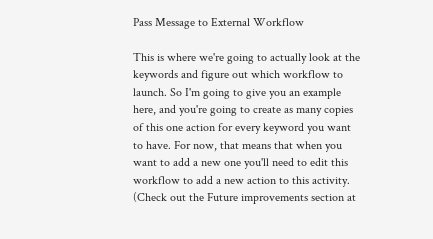Pass Message to External Workflow

This is where we're going to actually look at the keywords and figure out which workflow to launch. So I'm going to give you an example here, and you're going to create as many copies of this one action for every keyword you want to have. For now, that means that when you want to add a new one you'll need to edit this workflow to add a new action to this activity. (Check out the Future improvements section at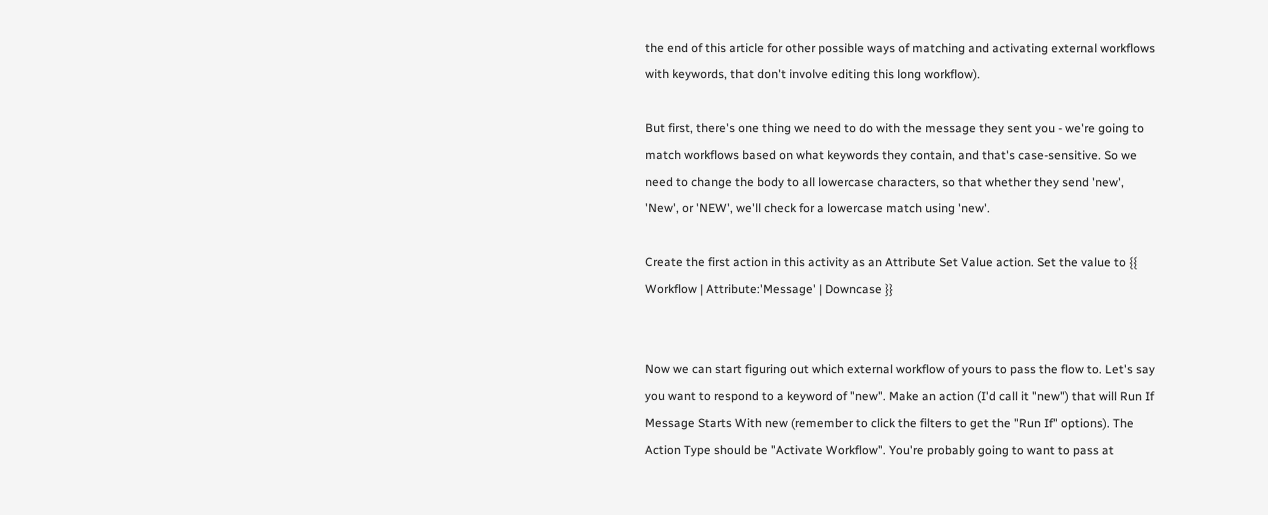the end of this article for other possible ways of matching and activating external workflows with keywords, that don't involve editing this long workflow).

But first, there's one thing we need to do with the message they sent you - we're going to match workflows based on what keywords they contain, and that's case-sensitive. So we need to change the body to all lowercase characters, so that whether they send 'new', 'New', or 'NEW', we'll check for a lowercase match using 'new'.

Create the first action in this activity as an Attribute Set Value action. Set the value to {{ Workflow | Attribute:'Message' | Downcase }}


Now we can start figuring out which external workflow of yours to pass the flow to. Let's say you want to respond to a keyword of "new". Make an action (I'd call it "new") that will Run If Message Starts With new (remember to click the filters to get the "Run If" options). The Action Type should be "Activate Workflow". You're probably going to want to pass at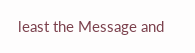least the Message and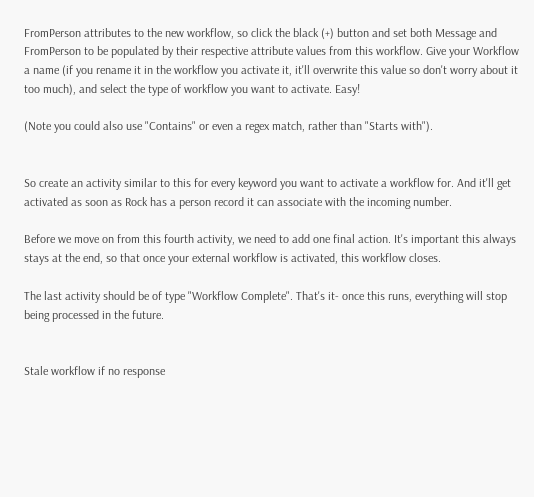FromPerson attributes to the new workflow, so click the black (+) button and set both Message and FromPerson to be populated by their respective attribute values from this workflow. Give your Workflow a name (if you rename it in the workflow you activate it, it'll overwrite this value so don't worry about it too much), and select the type of workflow you want to activate. Easy!

(Note you could also use "Contains" or even a regex match, rather than "Starts with").


So create an activity similar to this for every keyword you want to activate a workflow for. And it'll get activated as soon as Rock has a person record it can associate with the incoming number.

Before we move on from this fourth activity, we need to add one final action. It's important this always stays at the end, so that once your external workflow is activated, this workflow closes.

The last activity should be of type "Workflow Complete". That's it- once this runs, everything will stop being processed in the future.


Stale workflow if no response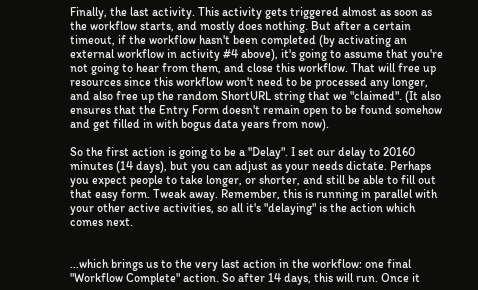Finally, the last activity. This activity gets triggered almost as soon as the workflow starts, and mostly does nothing. But after a certain timeout, if the workflow hasn't been completed (by activating an external workflow in activity #4 above), it's going to assume that you're not going to hear from them, and close this workflow. That will free up resources since this workflow won't need to be processed any longer, and also free up the random ShortURL string that we "claimed". (It also ensures that the Entry Form doesn't remain open to be found somehow and get filled in with bogus data years from now).

So the first action is going to be a "Delay". I set our delay to 20160 minutes (14 days), but you can adjust as your needs dictate. Perhaps you expect people to take longer, or shorter, and still be able to fill out that easy form. Tweak away. Remember, this is running in parallel with your other active activities, so all it's "delaying" is the action which comes next.


…which brings us to the very last action in the workflow: one final "Workflow Complete" action. So after 14 days, this will run. Once it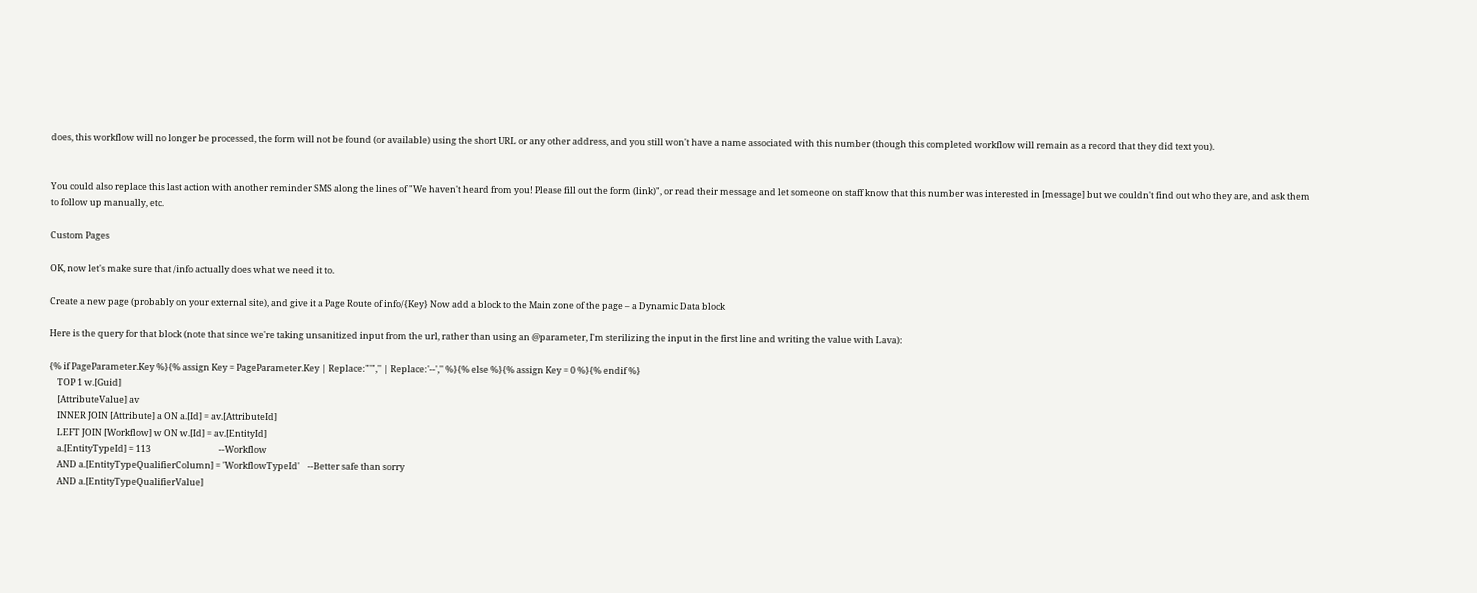does, this workflow will no longer be processed, the form will not be found (or available) using the short URL or any other address, and you still won't have a name associated with this number (though this completed workflow will remain as a record that they did text you).


You could also replace this last action with another reminder SMS along the lines of "We haven't heard from you! Please fill out the form (link)", or read their message and let someone on staff know that this number was interested in [message] but we couldn't find out who they are, and ask them to follow up manually, etc.

Custom Pages

OK, now let's make sure that /info actually does what we need it to.

Create a new page (probably on your external site), and give it a Page Route of info/{Key} Now add a block to the Main zone of the page – a Dynamic Data block

Here is the query for that block (note that since we're taking unsanitized input from the url, rather than using an @parameter, I'm sterilizing the input in the first line and writing the value with Lava):

{% if PageParameter.Key %}{% assign Key = PageParameter.Key | Replace:"'",'' | Replace:'--','' %}{% else %}{% assign Key = 0 %}{% endif %}
    TOP 1 w.[Guid]
    [AttributeValue] av
    INNER JOIN [Attribute] a ON a.[Id] = av.[AttributeId]
    LEFT JOIN [Workflow] w ON w.[Id] = av.[EntityId]
    a.[EntityTypeId] = 113                                  --Workflow
    AND a.[EntityTypeQualifierColumn] = 'WorkflowTypeId'    --Better safe than sorry
    AND a.[EntityTypeQualifierValue]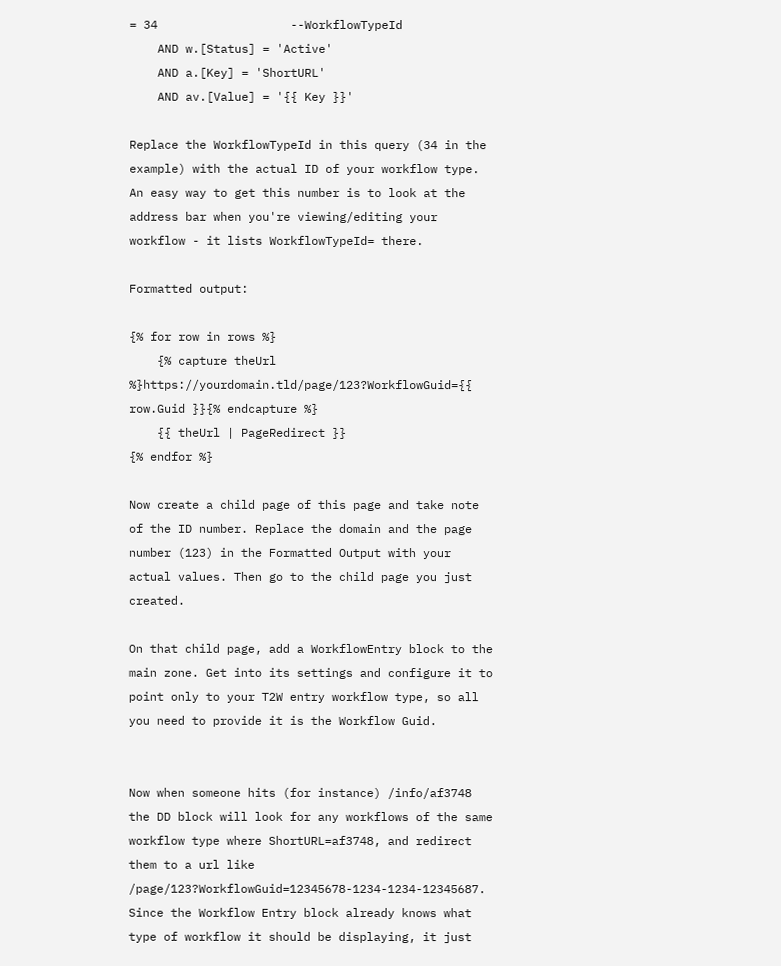= 34                   --WorkflowTypeId
    AND w.[Status] = 'Active'
    AND a.[Key] = 'ShortURL'
    AND av.[Value] = '{{ Key }}'

Replace the WorkflowTypeId in this query (34 in the example) with the actual ID of your workflow type. An easy way to get this number is to look at the address bar when you're viewing/editing your workflow - it lists WorkflowTypeId= there.

Formatted output:

{% for row in rows %}
    {% capture theUrl %}https://yourdomain.tld/page/123?WorkflowGuid={{ row.Guid }}{% endcapture %}
    {{ theUrl | PageRedirect }}
{% endfor %}

Now create a child page of this page and take note of the ID number. Replace the domain and the page number (123) in the Formatted Output with your actual values. Then go to the child page you just created.

On that child page, add a WorkflowEntry block to the main zone. Get into its settings and configure it to point only to your T2W entry workflow type, so all you need to provide it is the Workflow Guid.


Now when someone hits (for instance) /info/af3748 the DD block will look for any workflows of the same workflow type where ShortURL=af3748, and redirect them to a url like /page/123?WorkflowGuid=12345678-1234-1234-12345687. Since the Workflow Entry block already knows what type of workflow it should be displaying, it just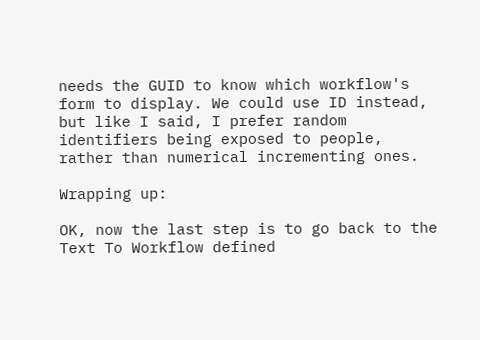needs the GUID to know which workflow's form to display. We could use ID instead, but like I said, I prefer random identifiers being exposed to people, rather than numerical incrementing ones.

Wrapping up:

OK, now the last step is to go back to the Text To Workflow defined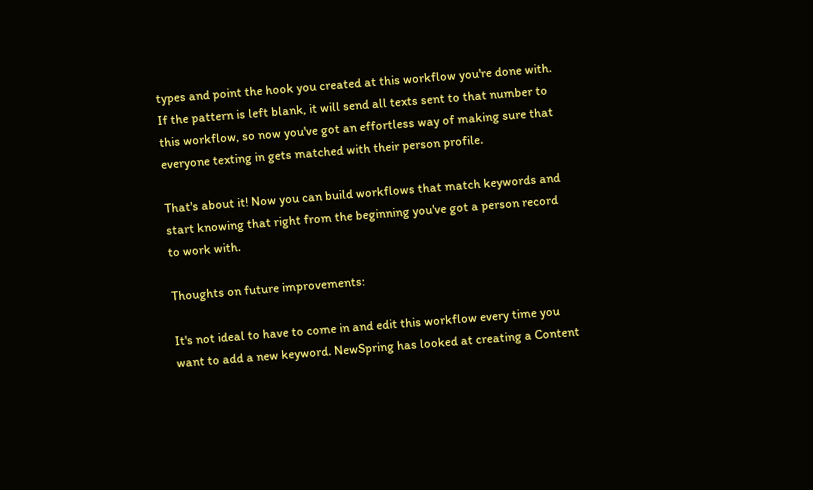types and point the hook you created at this workflow you're done with. If the pattern is left blank, it will send all texts sent to that number to this workflow, so now you've got an effortless way of making sure that everyone texting in gets matched with their person profile.

That's about it! Now you can build workflows that match keywords and start knowing that right from the beginning you've got a person record to work with.

Thoughts on future improvements:

It's not ideal to have to come in and edit this workflow every time you want to add a new keyword. NewSpring has looked at creating a Content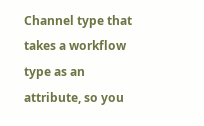Channel type that takes a workflow type as an attribute, so you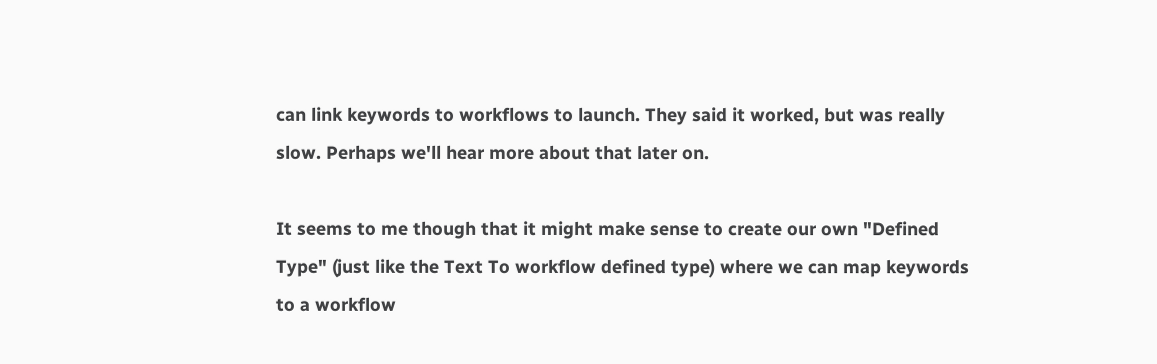can link keywords to workflows to launch. They said it worked, but was really slow. Perhaps we'll hear more about that later on.

It seems to me though that it might make sense to create our own "Defined Type" (just like the Text To workflow defined type) where we can map keywords to a workflow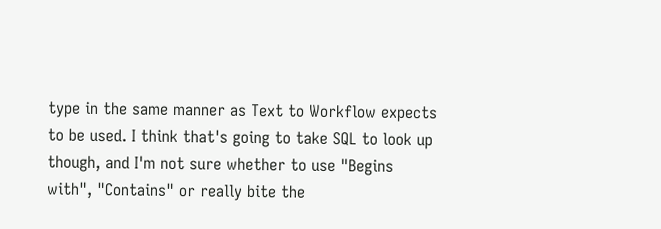type in the same manner as Text to Workflow expects to be used. I think that's going to take SQL to look up though, and I'm not sure whether to use "Begins with", "Contains" or really bite the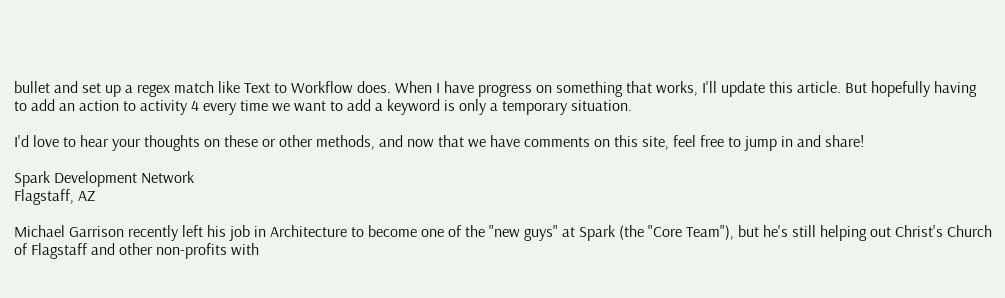bullet and set up a regex match like Text to Workflow does. When I have progress on something that works, I'll update this article. But hopefully having to add an action to activity 4 every time we want to add a keyword is only a temporary situation.

I'd love to hear your thoughts on these or other methods, and now that we have comments on this site, feel free to jump in and share!

Spark Development Network
Flagstaff, AZ

Michael Garrison recently left his job in Architecture to become one of the "new guys" at Spark (the "Core Team"), but he's still helping out Christ's Church of Flagstaff and other non-profits with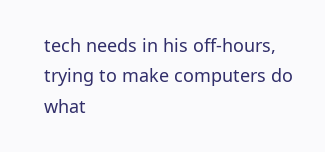tech needs in his off-hours, trying to make computers do what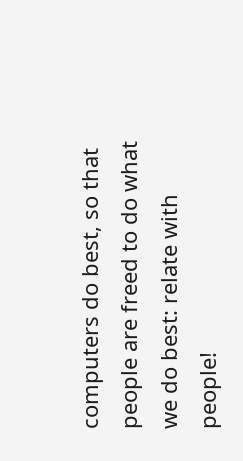computers do best, so that people are freed to do what we do best: relate with people!